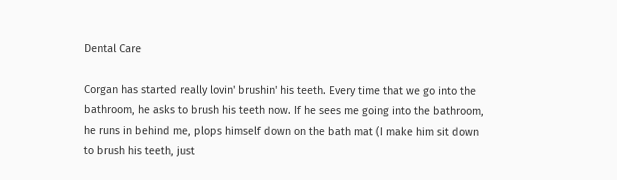Dental Care

Corgan has started really lovin' brushin' his teeth. Every time that we go into the bathroom, he asks to brush his teeth now. If he sees me going into the bathroom, he runs in behind me, plops himself down on the bath mat (I make him sit down to brush his teeth, just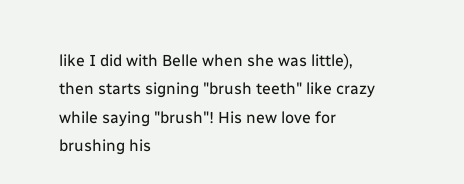like I did with Belle when she was little), then starts signing "brush teeth" like crazy while saying "brush"! His new love for brushing his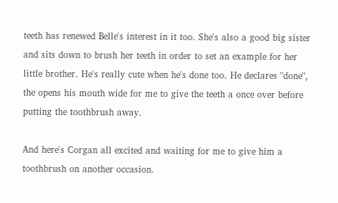teeth has renewed Belle's interest in it too. She's also a good big sister and sits down to brush her teeth in order to set an example for her little brother. He's really cute when he's done too. He declares "done", the opens his mouth wide for me to give the teeth a once over before putting the toothbrush away.

And here's Corgan all excited and waiting for me to give him a toothbrush on another occasion.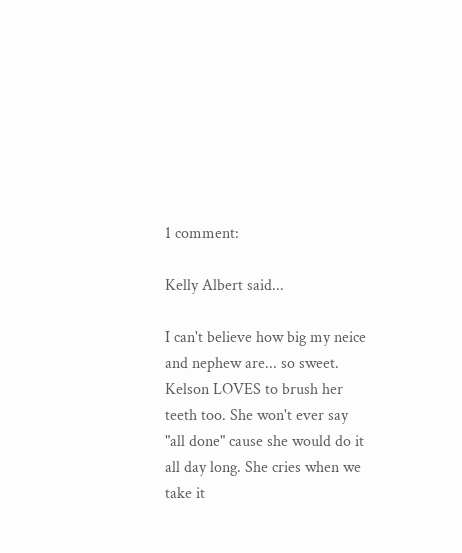1 comment:

Kelly Albert said...

I can't believe how big my neice and nephew are... so sweet. Kelson LOVES to brush her teeth too. She won't ever say "all done" cause she would do it all day long. She cries when we take it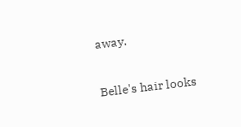away.

Belle's hair looks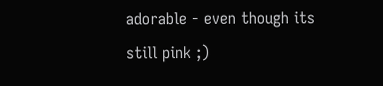adorable - even though its still pink ;)